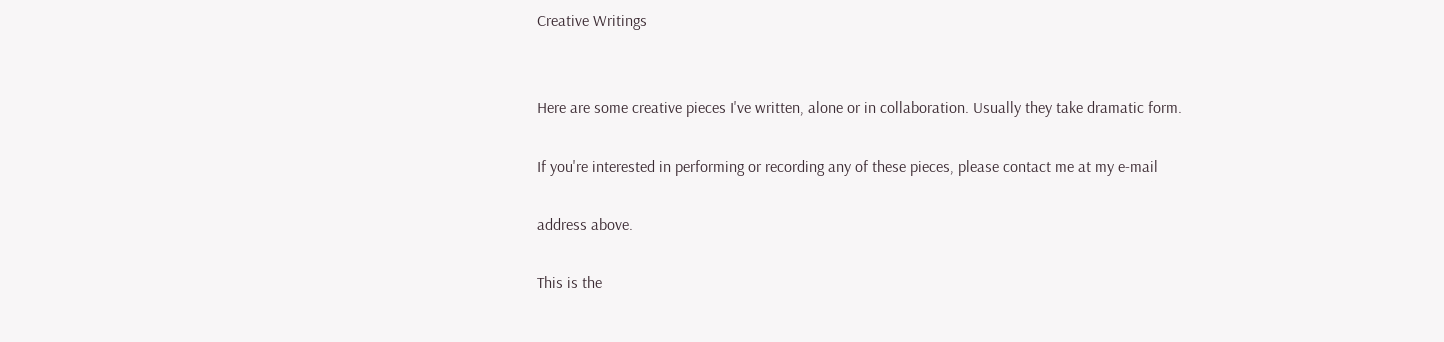Creative Writings


Here are some creative pieces I've written, alone or in collaboration. Usually they take dramatic form.

If you're interested in performing or recording any of these pieces, please contact me at my e-mail

address above.

This is the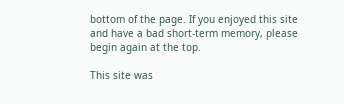bottom of the page. If you enjoyed this site and have a bad short-term memory, please begin again at the top.

This site was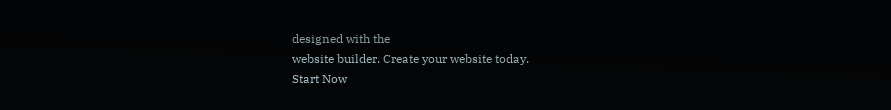designed with the
website builder. Create your website today.
Start Now